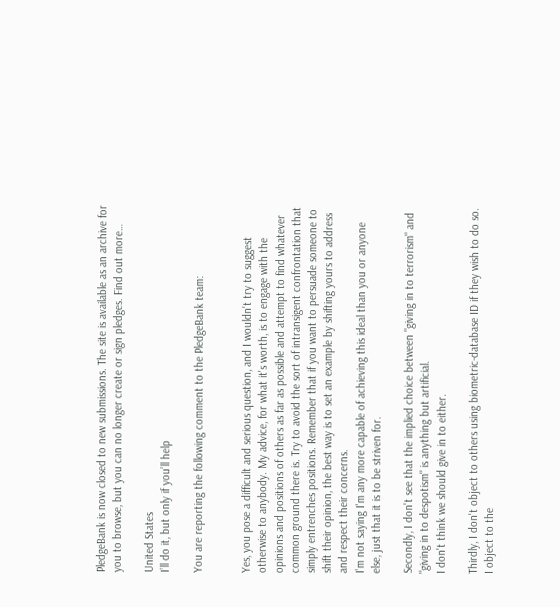PledgeBank is now closed to new submissions. The site is available as an archive for you to browse, but you can no longer create or sign pledges. Find out more…

United States
I’ll do it, but only if you’ll help

You are reporting the following comment to the PledgeBank team:


Yes, you pose a difficult and serious question, and I wouldn't try to suggest otherwise to anybody. My advice, for what it's worth, is to engage with the opinions and positions of others as far as possible and attempt to find whatever common ground there is. Try to avoid the sort of intransigent confrontation that simply entrenches positions. Remember that if you want to persuade someone to shift their opinion, the best way is to set an example by shifting yours to address and respect their concerns.
I'm not saying I'm any more capable of achieving this ideal than you or anyone else, just that it is to be striven for.

Secondly, I don't see that the implied choice between "giving in to terrorism" and "giving in to despotism" is anything but artificial.
I don't think we should give in to either.

Thirdly, I don't object to others using biometric-database ID if they wish to do so. I object to the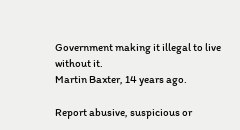Government making it illegal to live without it.
Martin Baxter, 14 years ago.

Report abusive, suspicious or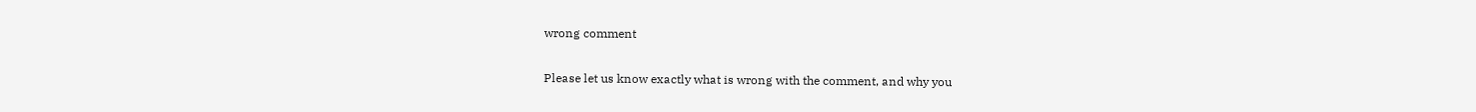wrong comment

Please let us know exactly what is wrong with the comment, and why you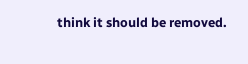think it should be removed.